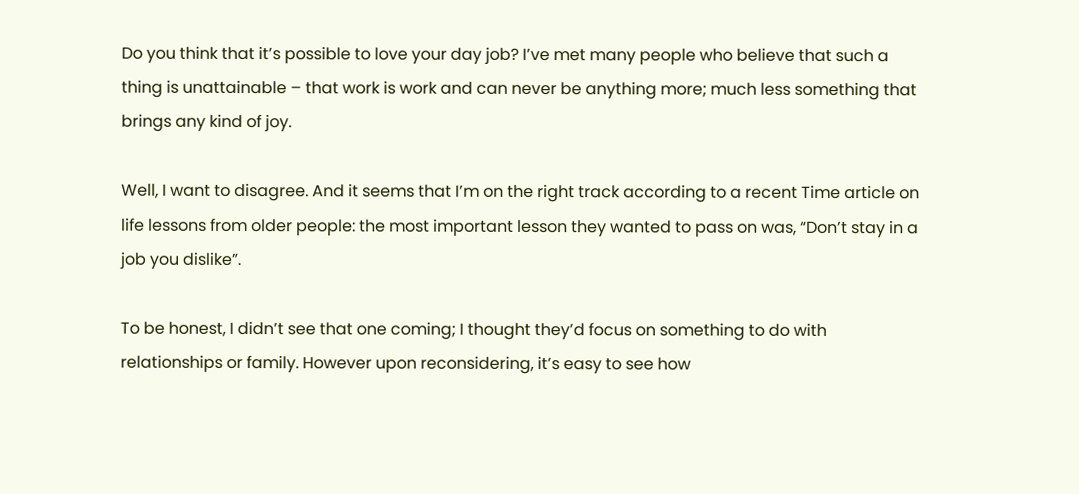Do you think that it’s possible to love your day job? I’ve met many people who believe that such a thing is unattainable – that work is work and can never be anything more; much less something that brings any kind of joy.

Well, I want to disagree. And it seems that I’m on the right track according to a recent Time article on life lessons from older people: the most important lesson they wanted to pass on was, “Don’t stay in a job you dislike”.

To be honest, I didn’t see that one coming; I thought they’d focus on something to do with relationships or family. However upon reconsidering, it’s easy to see how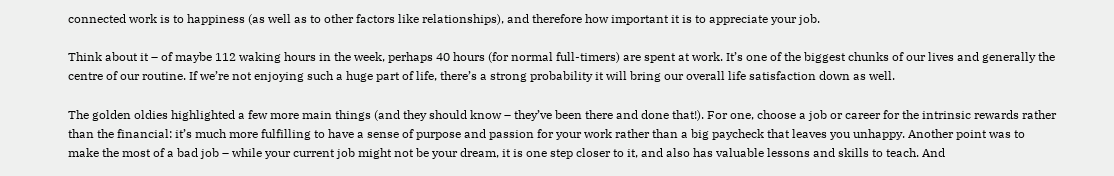connected work is to happiness (as well as to other factors like relationships), and therefore how important it is to appreciate your job.

Think about it – of maybe 112 waking hours in the week, perhaps 40 hours (for normal full-timers) are spent at work. It’s one of the biggest chunks of our lives and generally the centre of our routine. If we’re not enjoying such a huge part of life, there’s a strong probability it will bring our overall life satisfaction down as well.

The golden oldies highlighted a few more main things (and they should know – they’ve been there and done that!). For one, choose a job or career for the intrinsic rewards rather than the financial: it’s much more fulfilling to have a sense of purpose and passion for your work rather than a big paycheck that leaves you unhappy. Another point was to make the most of a bad job – while your current job might not be your dream, it is one step closer to it, and also has valuable lessons and skills to teach. And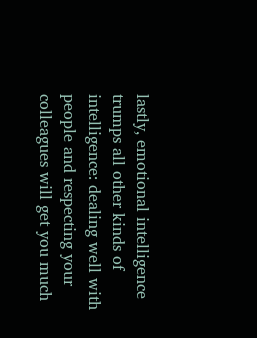lastly, emotional intelligence trumps all other kinds of intelligence: dealing well with people and respecting your colleagues will get you much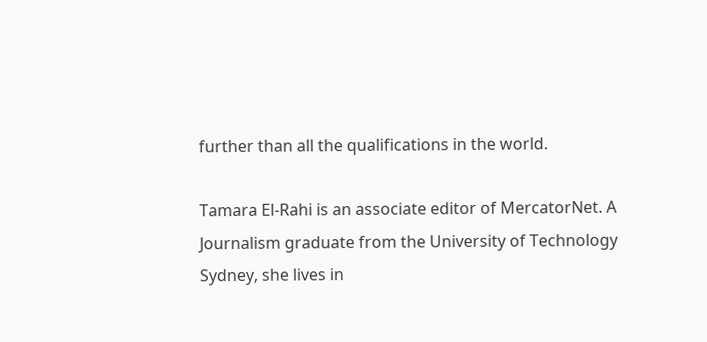further than all the qualifications in the world.

Tamara El-Rahi is an associate editor of MercatorNet. A Journalism graduate from the University of Technology Sydney, she lives in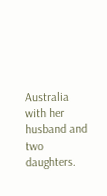Australia with her husband and two daughters.